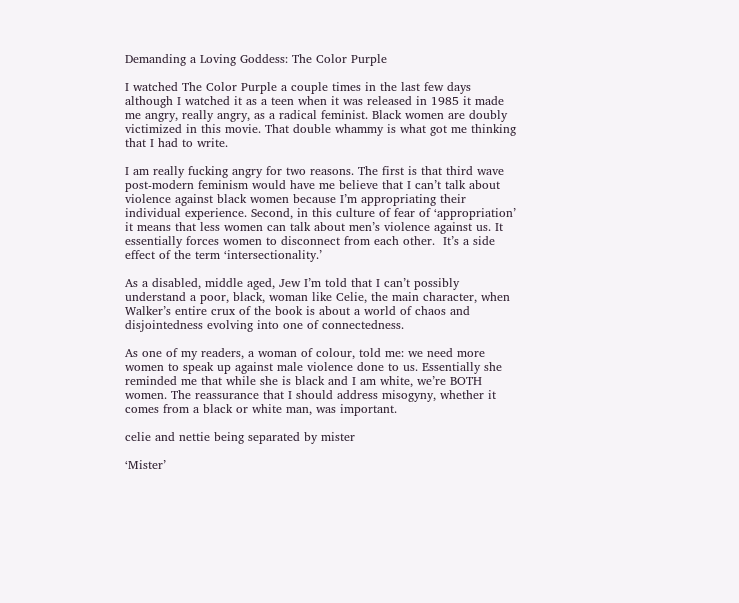Demanding a Loving Goddess: The Color Purple

I watched The Color Purple a couple times in the last few days although I watched it as a teen when it was released in 1985 it made me angry, really angry, as a radical feminist. Black women are doubly victimized in this movie. That double whammy is what got me thinking that I had to write.

I am really fucking angry for two reasons. The first is that third wave post-modern feminism would have me believe that I can’t talk about violence against black women because I’m appropriating their individual experience. Second, in this culture of fear of ‘appropriation’ it means that less women can talk about men’s violence against us. It essentially forces women to disconnect from each other.  It’s a side effect of the term ‘intersectionality.’

As a disabled, middle aged, Jew I’m told that I can’t possibly understand a poor, black, woman like Celie, the main character, when Walker’s entire crux of the book is about a world of chaos and disjointedness evolving into one of connectedness.

As one of my readers, a woman of colour, told me: we need more women to speak up against male violence done to us. Essentially she reminded me that while she is black and I am white, we’re BOTH women. The reassurance that I should address misogyny, whether it comes from a black or white man, was important.

celie and nettie being separated by mister

‘Mister’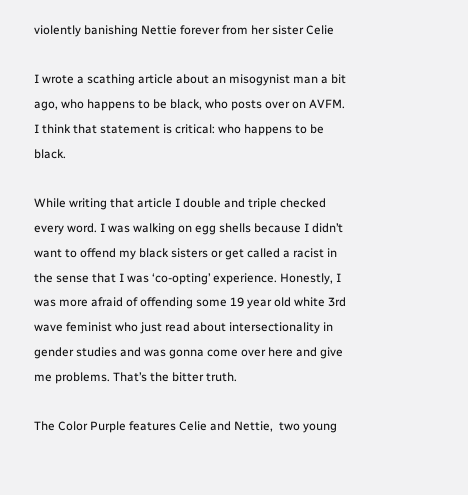violently banishing Nettie forever from her sister Celie

I wrote a scathing article about an misogynist man a bit ago, who happens to be black, who posts over on AVFM. I think that statement is critical: who happens to be black.

While writing that article I double and triple checked every word. I was walking on egg shells because I didn’t want to offend my black sisters or get called a racist in the sense that I was ‘co-opting’ experience. Honestly, I was more afraid of offending some 19 year old white 3rd wave feminist who just read about intersectionality in gender studies and was gonna come over here and give me problems. That’s the bitter truth.

The Color Purple features Celie and Nettie,  two young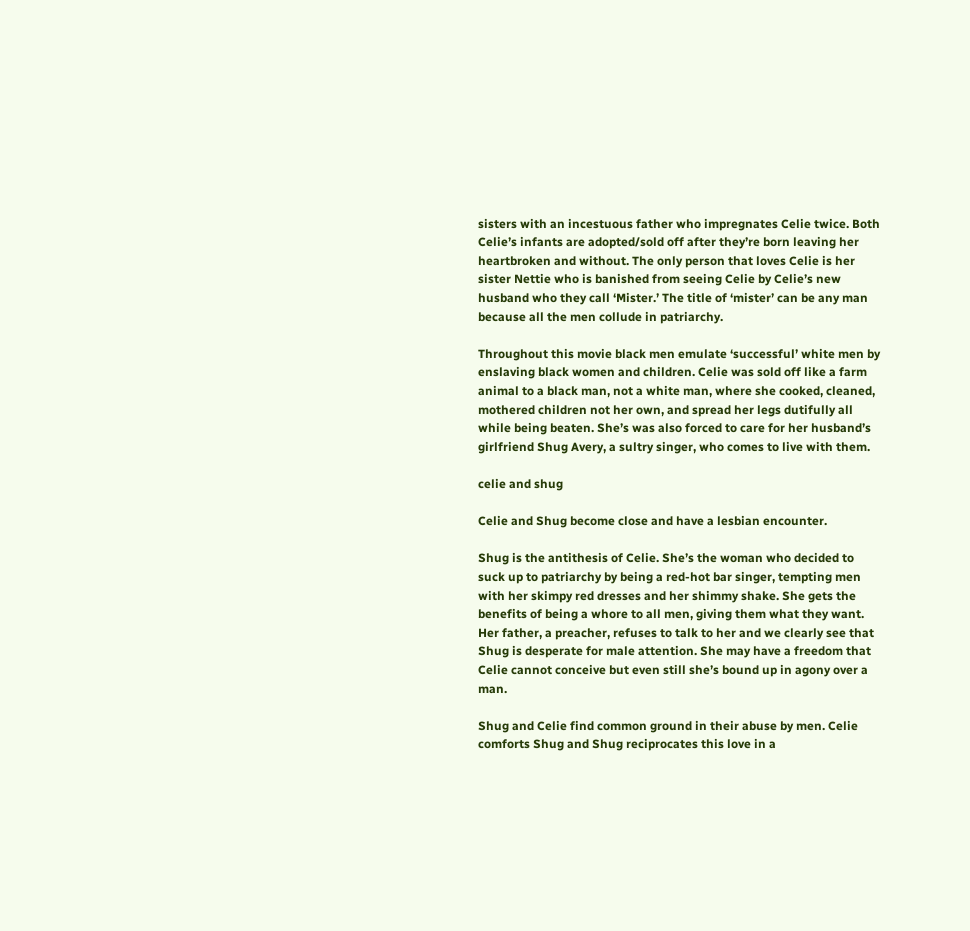sisters with an incestuous father who impregnates Celie twice. Both Celie’s infants are adopted/sold off after they’re born leaving her heartbroken and without. The only person that loves Celie is her sister Nettie who is banished from seeing Celie by Celie’s new husband who they call ‘Mister.’ The title of ‘mister’ can be any man because all the men collude in patriarchy.

Throughout this movie black men emulate ‘successful’ white men by enslaving black women and children. Celie was sold off like a farm animal to a black man, not a white man, where she cooked, cleaned, mothered children not her own, and spread her legs dutifully all while being beaten. She’s was also forced to care for her husband’s girlfriend Shug Avery, a sultry singer, who comes to live with them.

celie and shug

Celie and Shug become close and have a lesbian encounter.

Shug is the antithesis of Celie. She’s the woman who decided to suck up to patriarchy by being a red-hot bar singer, tempting men with her skimpy red dresses and her shimmy shake. She gets the benefits of being a whore to all men, giving them what they want. Her father, a preacher, refuses to talk to her and we clearly see that Shug is desperate for male attention. She may have a freedom that Celie cannot conceive but even still she’s bound up in agony over a man.

Shug and Celie find common ground in their abuse by men. Celie comforts Shug and Shug reciprocates this love in a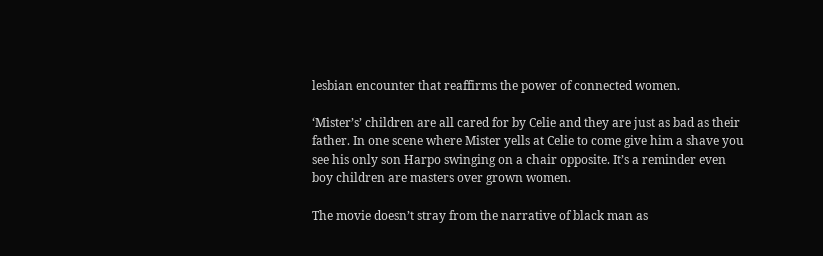lesbian encounter that reaffirms the power of connected women.

‘Mister’s’ children are all cared for by Celie and they are just as bad as their father. In one scene where Mister yells at Celie to come give him a shave you see his only son Harpo swinging on a chair opposite. It’s a reminder even boy children are masters over grown women.

The movie doesn’t stray from the narrative of black man as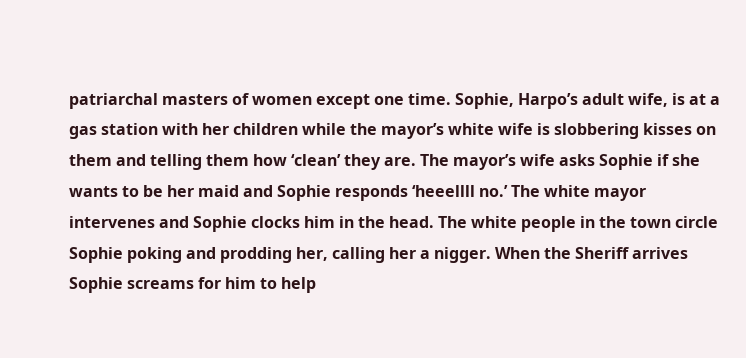patriarchal masters of women except one time. Sophie, Harpo’s adult wife, is at a gas station with her children while the mayor’s white wife is slobbering kisses on them and telling them how ‘clean’ they are. The mayor’s wife asks Sophie if she wants to be her maid and Sophie responds ‘heeellll no.’ The white mayor intervenes and Sophie clocks him in the head. The white people in the town circle Sophie poking and prodding her, calling her a nigger. When the Sheriff arrives Sophie screams for him to help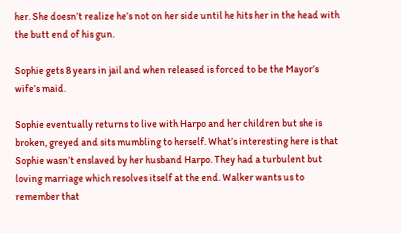her. She doesn’t realize he’s not on her side until he hits her in the head with the butt end of his gun.

Sophie gets 8 years in jail and when released is forced to be the Mayor’s wife’s maid.

Sophie eventually returns to live with Harpo and her children but she is broken, greyed and sits mumbling to herself. What’s interesting here is that Sophie wasn’t enslaved by her husband Harpo. They had a turbulent but loving marriage which resolves itself at the end. Walker wants us to remember that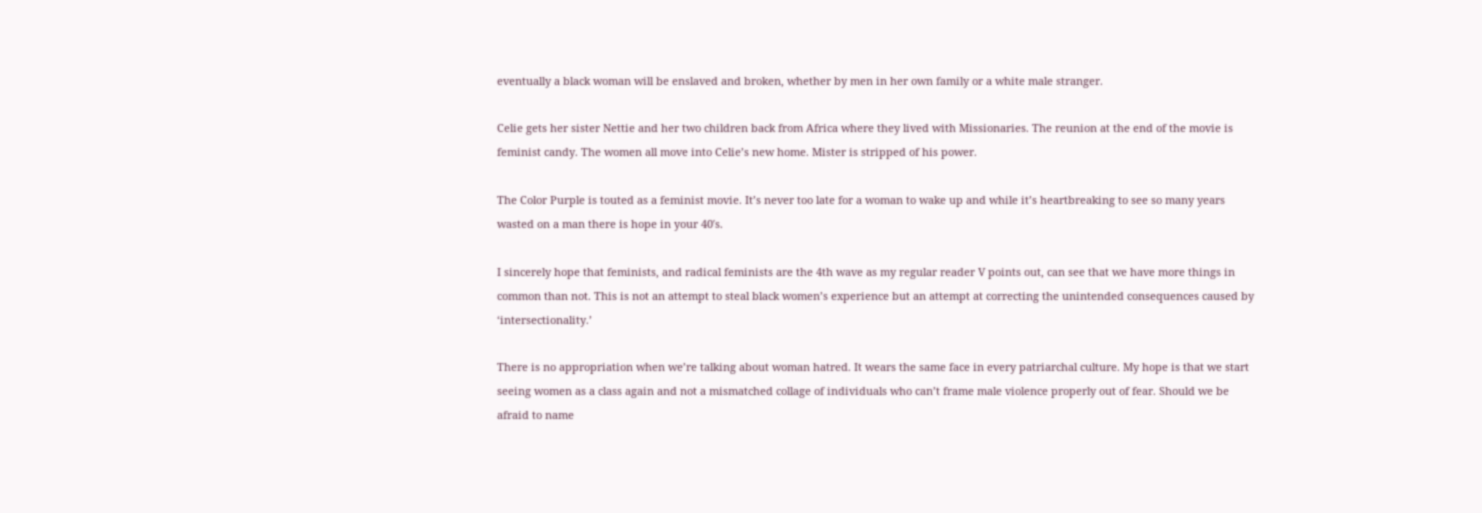eventually a black woman will be enslaved and broken, whether by men in her own family or a white male stranger.

Celie gets her sister Nettie and her two children back from Africa where they lived with Missionaries. The reunion at the end of the movie is feminist candy. The women all move into Celie’s new home. Mister is stripped of his power.

The Color Purple is touted as a feminist movie. It’s never too late for a woman to wake up and while it’s heartbreaking to see so many years wasted on a man there is hope in your 40′s.

I sincerely hope that feminists, and radical feminists are the 4th wave as my regular reader V points out, can see that we have more things in common than not. This is not an attempt to steal black women’s experience but an attempt at correcting the unintended consequences caused by ‘intersectionality.’

There is no appropriation when we’re talking about woman hatred. It wears the same face in every patriarchal culture. My hope is that we start seeing women as a class again and not a mismatched collage of individuals who can’t frame male violence properly out of fear. Should we be afraid to name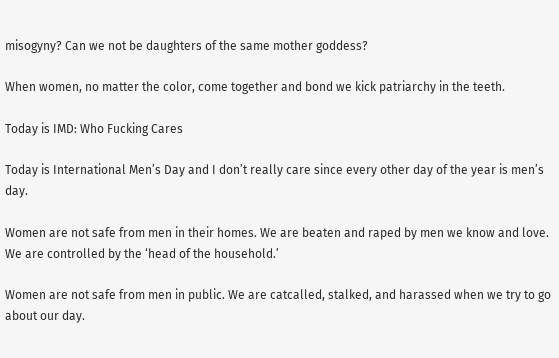misogyny? Can we not be daughters of the same mother goddess?

When women, no matter the color, come together and bond we kick patriarchy in the teeth.

Today is IMD: Who Fucking Cares

Today is International Men’s Day and I don’t really care since every other day of the year is men’s day.

Women are not safe from men in their homes. We are beaten and raped by men we know and love. We are controlled by the ‘head of the household.’

Women are not safe from men in public. We are catcalled, stalked, and harassed when we try to go about our day.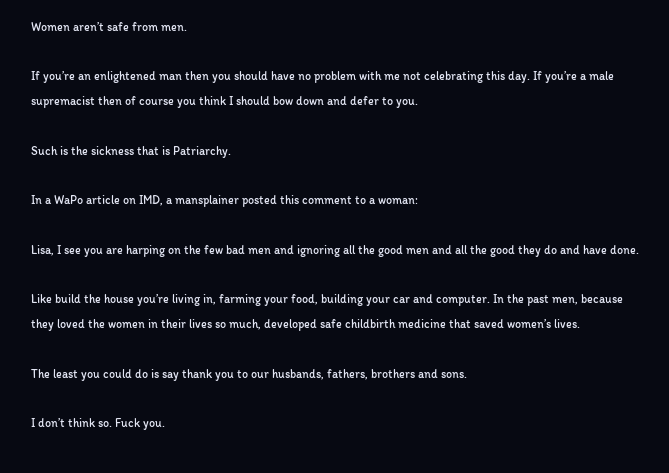Women aren’t safe from men.

If you’re an enlightened man then you should have no problem with me not celebrating this day. If you’re a male supremacist then of course you think I should bow down and defer to you.

Such is the sickness that is Patriarchy.

In a WaPo article on IMD, a mansplainer posted this comment to a woman:

Lisa, I see you are harping on the few bad men and ignoring all the good men and all the good they do and have done.

Like build the house you’re living in, farming your food, building your car and computer. In the past men, because they loved the women in their lives so much, developed safe childbirth medicine that saved women’s lives.

The least you could do is say thank you to our husbands, fathers, brothers and sons.

I don’t think so. Fuck you.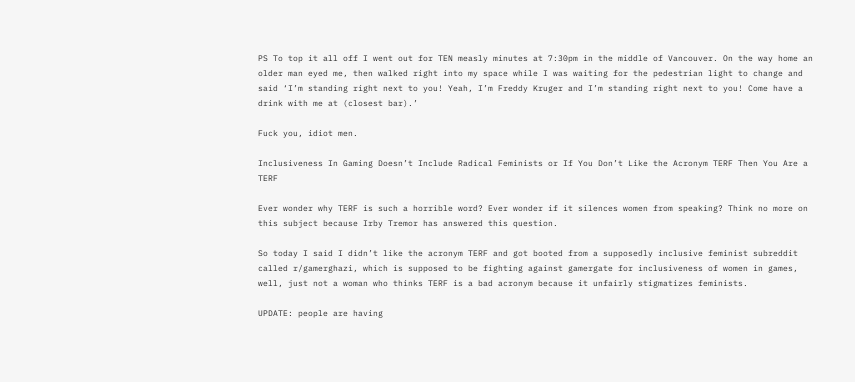PS To top it all off I went out for TEN measly minutes at 7:30pm in the middle of Vancouver. On the way home an older man eyed me, then walked right into my space while I was waiting for the pedestrian light to change and said ‘I’m standing right next to you! Yeah, I’m Freddy Kruger and I’m standing right next to you! Come have a drink with me at (closest bar).’

Fuck you, idiot men.

Inclusiveness In Gaming Doesn’t Include Radical Feminists or If You Don’t Like the Acronym TERF Then You Are a TERF

Ever wonder why TERF is such a horrible word? Ever wonder if it silences women from speaking? Think no more on this subject because Irby Tremor has answered this question.

So today I said I didn’t like the acronym TERF and got booted from a supposedly inclusive feminist subreddit called r/gamerghazi, which is supposed to be fighting against gamergate for inclusiveness of women in games, well, just not a woman who thinks TERF is a bad acronym because it unfairly stigmatizes feminists.

UPDATE: people are having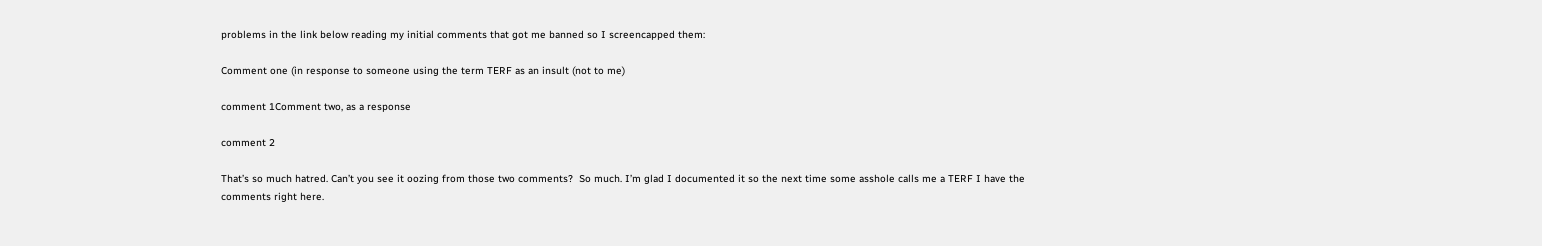problems in the link below reading my initial comments that got me banned so I screencapped them:

Comment one (in response to someone using the term TERF as an insult (not to me)

comment 1Comment two, as a response

comment 2

That’s so much hatred. Can’t you see it oozing from those two comments?  So much. I’m glad I documented it so the next time some asshole calls me a TERF I have the comments right here.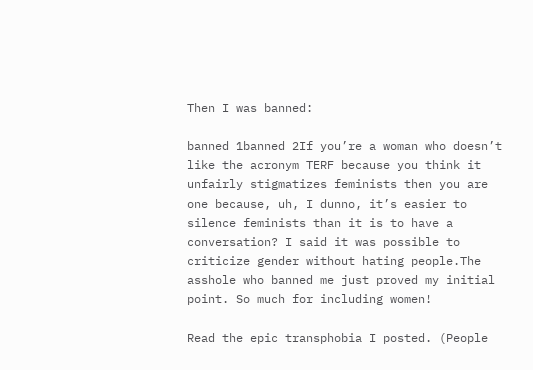Then I was banned:

banned 1banned 2If you’re a woman who doesn’t like the acronym TERF because you think it unfairly stigmatizes feminists then you are one because, uh, I dunno, it’s easier to silence feminists than it is to have a conversation? I said it was possible to criticize gender without hating people.The asshole who banned me just proved my initial point. So much for including women!

Read the epic transphobia I posted. (People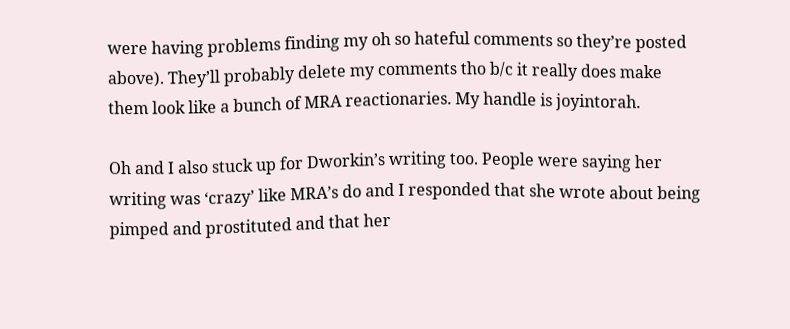were having problems finding my oh so hateful comments so they’re posted above). They’ll probably delete my comments tho b/c it really does make them look like a bunch of MRA reactionaries. My handle is joyintorah.

Oh and I also stuck up for Dworkin’s writing too. People were saying her writing was ‘crazy’ like MRA’s do and I responded that she wrote about being pimped and prostituted and that her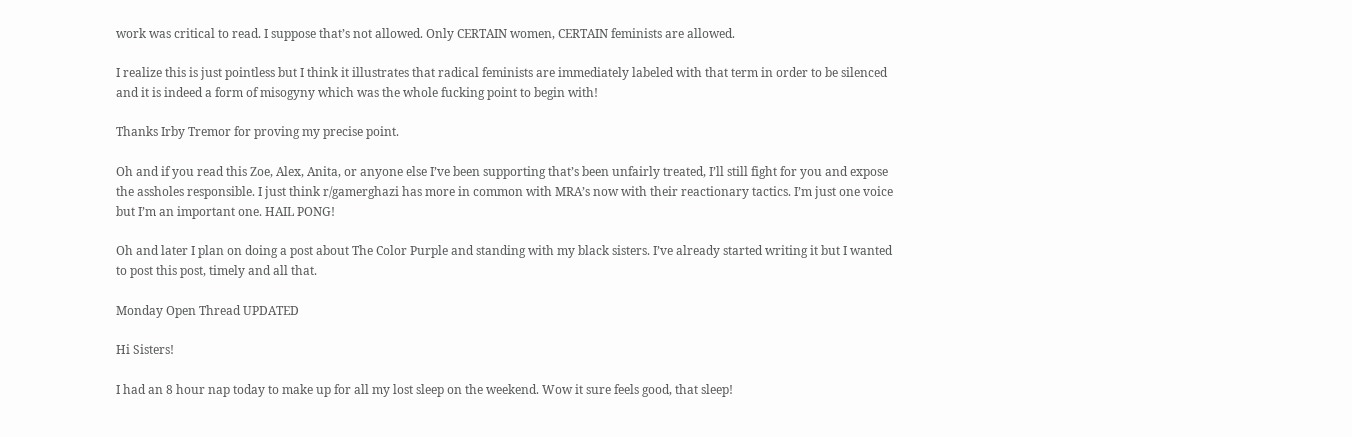work was critical to read. I suppose that’s not allowed. Only CERTAIN women, CERTAIN feminists are allowed.

I realize this is just pointless but I think it illustrates that radical feminists are immediately labeled with that term in order to be silenced and it is indeed a form of misogyny which was the whole fucking point to begin with!

Thanks Irby Tremor for proving my precise point.

Oh and if you read this Zoe, Alex, Anita, or anyone else I’ve been supporting that’s been unfairly treated, I’ll still fight for you and expose the assholes responsible. I just think r/gamerghazi has more in common with MRA’s now with their reactionary tactics. I’m just one voice but I’m an important one. HAIL PONG!

Oh and later I plan on doing a post about The Color Purple and standing with my black sisters. I’ve already started writing it but I wanted to post this post, timely and all that.

Monday Open Thread UPDATED

Hi Sisters!

I had an 8 hour nap today to make up for all my lost sleep on the weekend. Wow it sure feels good, that sleep!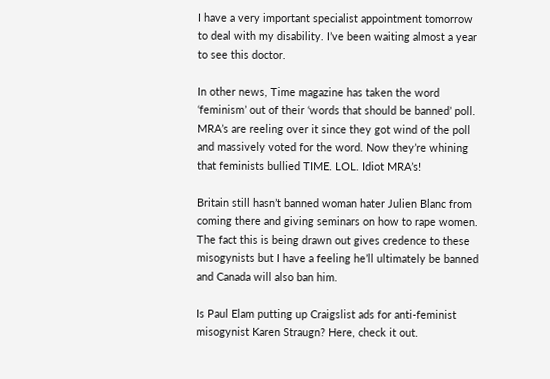I have a very important specialist appointment tomorrow to deal with my disability. I’ve been waiting almost a year to see this doctor.

In other news, Time magazine has taken the word ‘feminism’ out of their ‘words that should be banned’ poll. MRA’s are reeling over it since they got wind of the poll and massively voted for the word. Now they’re whining that feminists bullied TIME. LOL. Idiot MRA’s!

Britain still hasn’t banned woman hater Julien Blanc from coming there and giving seminars on how to rape women. The fact this is being drawn out gives credence to these misogynists but I have a feeling he’ll ultimately be banned and Canada will also ban him.

Is Paul Elam putting up Craigslist ads for anti-feminist misogynist Karen Straugn? Here, check it out.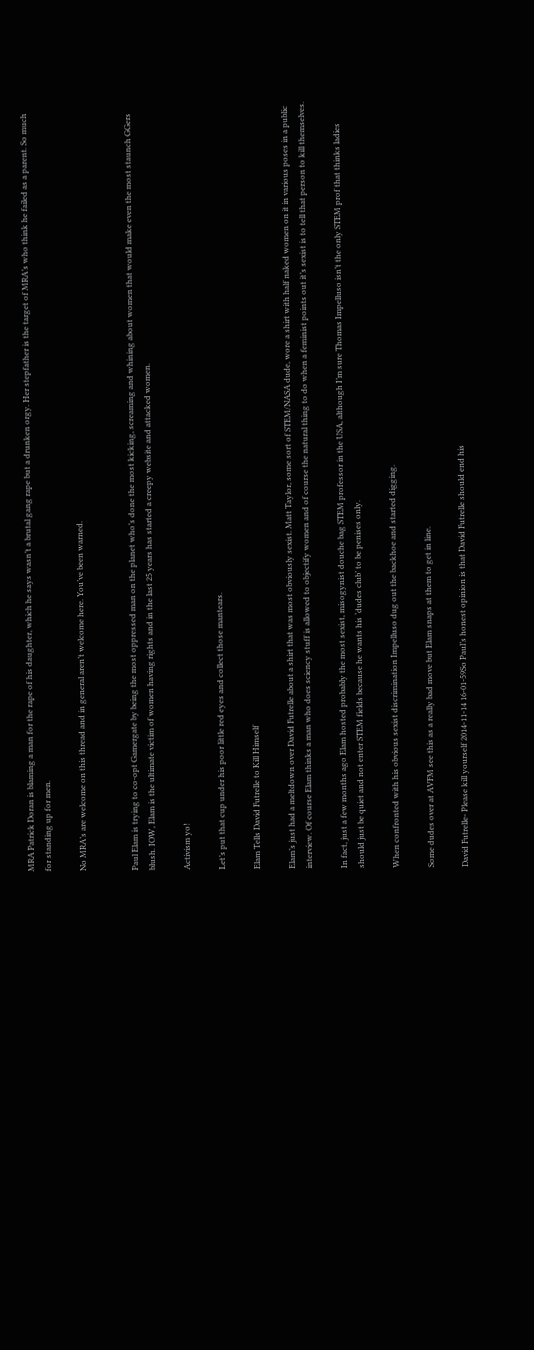MRA Patrick Doran is blaming a man for the rape of his daughter, which he says wasn’t a brutal gang rape but a drunken orgy. Her stepfather is the target of MRA’s who think he failed as a parent. So much for standing up for men.

No MRA’s are welcome on this thread and in general aren’t welcome here. You’ve been warned.


Paul Elam is trying to co-opt Gamergate by being the most oppressed man on the planet who’s done the most kicking, screaming and whining about women that would make even the most staunch GGers blush. IOW, Elam is the ultimate victim of women having rights and in the last 25 years has started a creepy website and attacked women.

Activism yo!

Let’s put that cup under his poor little red eyes and collect those mantears.

Elam Tells David Futrelle to Kill Himself

Elam’s just had a meltdown over David Futrelle about a shirt that was most obviously sexist. Matt Taylor, some sort of STEM/NASA dude, wore a shirt with half naked women on it in various poses in a public interview. Of course Elam thinks a man who does sciency stuff is allowed to objectify women and of course the natural thing to do when a feminist points out it’s sexist is to tell that person to kill themselves.

In fact, just a few months ago Elam hosted probably the most sexist, misogynist douche bag STEM professor in the USA, although I’m sure Thomas Impelluso isn’t the only STEM prof that thinks ladies should just be quiet and not enter STEM fields because he wants his ‘dudes club’ to be penises only.

When confronted with his obvious sexist discrimination Impelluso dug out the backhoe and started digging.

Some dudes over at AVFM see this as a really bad move but Elam snaps at them to get in line.

David Futrelle- Please kill yourself 2014-11-14 16-01-59So Paul’s honest opinion is that David Futrelle should end his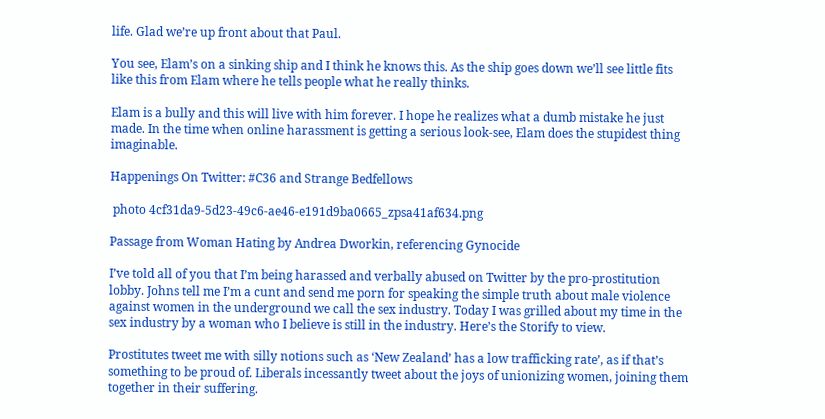life. Glad we’re up front about that Paul.

You see, Elam’s on a sinking ship and I think he knows this. As the ship goes down we’ll see little fits like this from Elam where he tells people what he really thinks.

Elam is a bully and this will live with him forever. I hope he realizes what a dumb mistake he just made. In the time when online harassment is getting a serious look-see, Elam does the stupidest thing imaginable.

Happenings On Twitter: #C36 and Strange Bedfellows

 photo 4cf31da9-5d23-49c6-ae46-e191d9ba0665_zpsa41af634.png

Passage from Woman Hating by Andrea Dworkin, referencing Gynocide

I’ve told all of you that I’m being harassed and verbally abused on Twitter by the pro-prostitution lobby. Johns tell me I’m a cunt and send me porn for speaking the simple truth about male violence against women in the underground we call the sex industry. Today I was grilled about my time in the sex industry by a woman who I believe is still in the industry. Here’s the Storify to view.

Prostitutes tweet me with silly notions such as ‘New Zealand’ has a low trafficking rate’, as if that’s something to be proud of. Liberals incessantly tweet about the joys of unionizing women, joining them together in their suffering.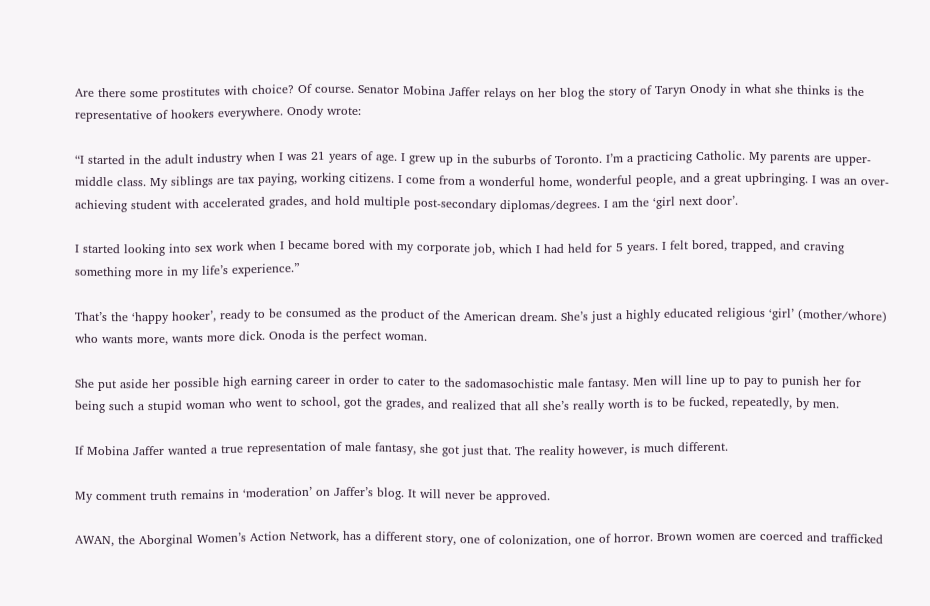Are there some prostitutes with choice? Of course. Senator Mobina Jaffer relays on her blog the story of Taryn Onody in what she thinks is the representative of hookers everywhere. Onody wrote:

“I started in the adult industry when I was 21 years of age. I grew up in the suburbs of Toronto. I’m a practicing Catholic. My parents are upper-middle class. My siblings are tax paying, working citizens. I come from a wonderful home, wonderful people, and a great upbringing. I was an over-achieving student with accelerated grades, and hold multiple post-secondary diplomas/degrees. I am the ‘girl next door’.

I started looking into sex work when I became bored with my corporate job, which I had held for 5 years. I felt bored, trapped, and craving something more in my life’s experience.”

That’s the ‘happy hooker’, ready to be consumed as the product of the American dream. She’s just a highly educated religious ‘girl’ (mother/whore) who wants more, wants more dick. Onoda is the perfect woman.

She put aside her possible high earning career in order to cater to the sadomasochistic male fantasy. Men will line up to pay to punish her for being such a stupid woman who went to school, got the grades, and realized that all she’s really worth is to be fucked, repeatedly, by men.

If Mobina Jaffer wanted a true representation of male fantasy, she got just that. The reality however, is much different.

My comment truth remains in ‘moderation’ on Jaffer’s blog. It will never be approved.

AWAN, the Aborginal Women’s Action Network, has a different story, one of colonization, one of horror. Brown women are coerced and trafficked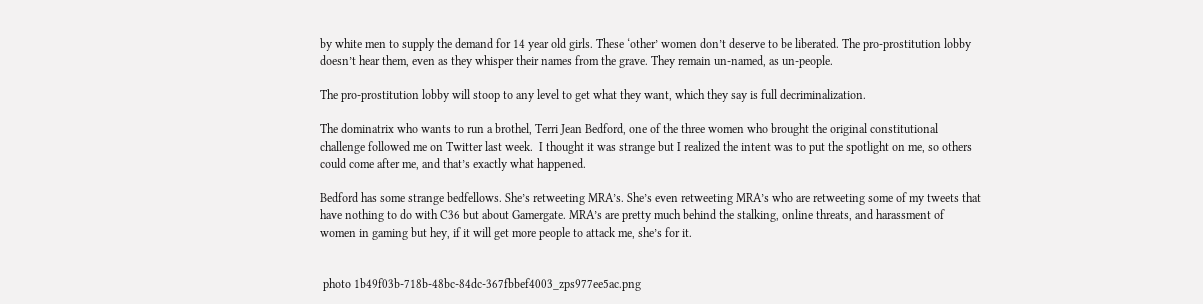by white men to supply the demand for 14 year old girls. These ‘other’ women don’t deserve to be liberated. The pro-prostitution lobby doesn’t hear them, even as they whisper their names from the grave. They remain un-named, as un-people.

The pro-prostitution lobby will stoop to any level to get what they want, which they say is full decriminalization.

The dominatrix who wants to run a brothel, Terri Jean Bedford, one of the three women who brought the original constitutional challenge followed me on Twitter last week.  I thought it was strange but I realized the intent was to put the spotlight on me, so others could come after me, and that’s exactly what happened.

Bedford has some strange bedfellows. She’s retweeting MRA’s. She’s even retweeting MRA’s who are retweeting some of my tweets that have nothing to do with C36 but about Gamergate. MRA’s are pretty much behind the stalking, online threats, and harassment of women in gaming but hey, if it will get more people to attack me, she’s for it.


 photo 1b49f03b-718b-48bc-84dc-367fbbef4003_zps977ee5ac.png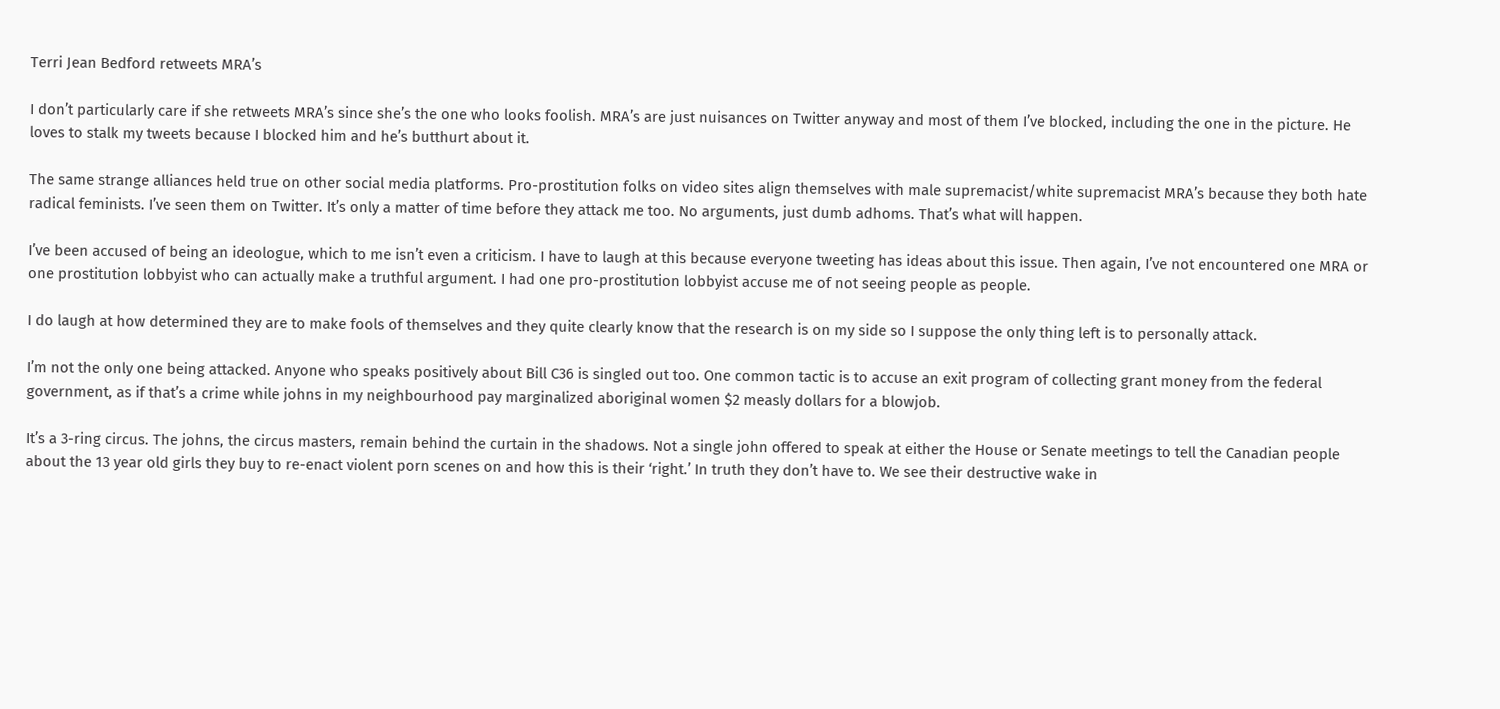Terri Jean Bedford retweets MRA’s

I don’t particularly care if she retweets MRA’s since she’s the one who looks foolish. MRA’s are just nuisances on Twitter anyway and most of them I’ve blocked, including the one in the picture. He loves to stalk my tweets because I blocked him and he’s butthurt about it.

The same strange alliances held true on other social media platforms. Pro-prostitution folks on video sites align themselves with male supremacist/white supremacist MRA’s because they both hate radical feminists. I’ve seen them on Twitter. It’s only a matter of time before they attack me too. No arguments, just dumb adhoms. That’s what will happen.

I’ve been accused of being an ideologue, which to me isn’t even a criticism. I have to laugh at this because everyone tweeting has ideas about this issue. Then again, I’ve not encountered one MRA or one prostitution lobbyist who can actually make a truthful argument. I had one pro-prostitution lobbyist accuse me of not seeing people as people.

I do laugh at how determined they are to make fools of themselves and they quite clearly know that the research is on my side so I suppose the only thing left is to personally attack.

I’m not the only one being attacked. Anyone who speaks positively about Bill C36 is singled out too. One common tactic is to accuse an exit program of collecting grant money from the federal government, as if that’s a crime while johns in my neighbourhood pay marginalized aboriginal women $2 measly dollars for a blowjob.

It’s a 3-ring circus. The johns, the circus masters, remain behind the curtain in the shadows. Not a single john offered to speak at either the House or Senate meetings to tell the Canadian people about the 13 year old girls they buy to re-enact violent porn scenes on and how this is their ‘right.’ In truth they don’t have to. We see their destructive wake in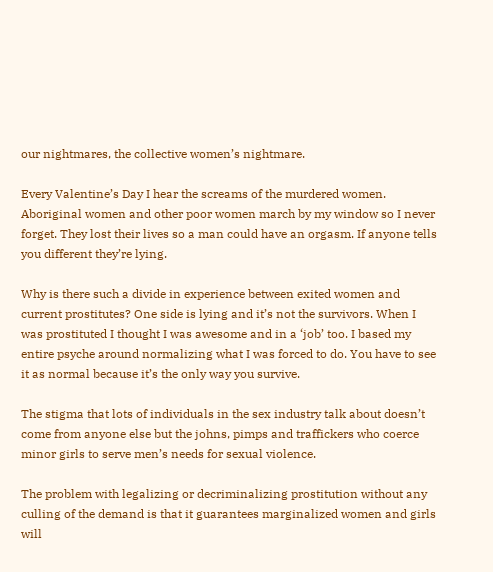our nightmares, the collective women’s nightmare.

Every Valentine’s Day I hear the screams of the murdered women. Aboriginal women and other poor women march by my window so I never forget. They lost their lives so a man could have an orgasm. If anyone tells you different they’re lying.

Why is there such a divide in experience between exited women and current prostitutes? One side is lying and it’s not the survivors. When I was prostituted I thought I was awesome and in a ‘job’ too. I based my entire psyche around normalizing what I was forced to do. You have to see it as normal because it’s the only way you survive.

The stigma that lots of individuals in the sex industry talk about doesn’t come from anyone else but the johns, pimps and traffickers who coerce minor girls to serve men’s needs for sexual violence.

The problem with legalizing or decriminalizing prostitution without any culling of the demand is that it guarantees marginalized women and girls will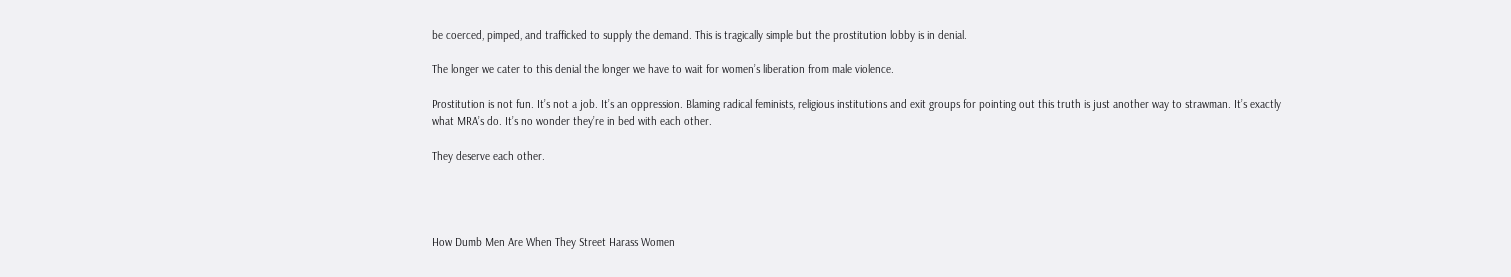be coerced, pimped, and trafficked to supply the demand. This is tragically simple but the prostitution lobby is in denial.

The longer we cater to this denial the longer we have to wait for women’s liberation from male violence.

Prostitution is not fun. It’s not a job. It’s an oppression. Blaming radical feminists, religious institutions and exit groups for pointing out this truth is just another way to strawman. It’s exactly what MRA’s do. It’s no wonder they’re in bed with each other.

They deserve each other.




How Dumb Men Are When They Street Harass Women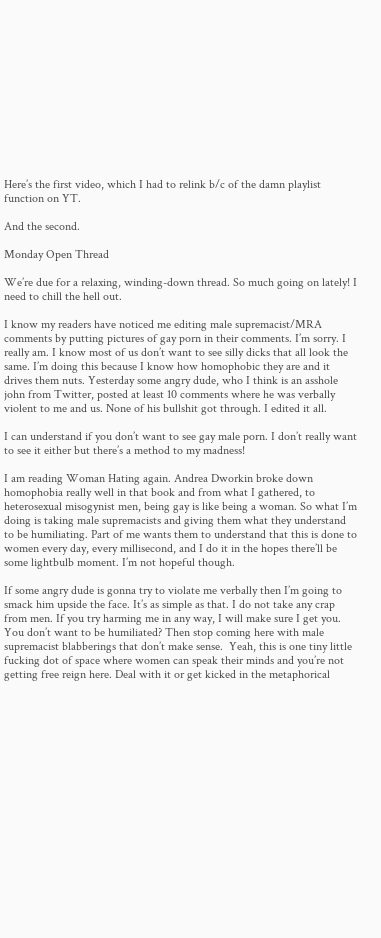Here’s the first video, which I had to relink b/c of the damn playlist function on YT.

And the second.

Monday Open Thread

We’re due for a relaxing, winding-down thread. So much going on lately! I need to chill the hell out.

I know my readers have noticed me editing male supremacist/MRA comments by putting pictures of gay porn in their comments. I’m sorry. I really am. I know most of us don’t want to see silly dicks that all look the same. I’m doing this because I know how homophobic they are and it drives them nuts. Yesterday some angry dude, who I think is an asshole john from Twitter, posted at least 10 comments where he was verbally violent to me and us. None of his bullshit got through. I edited it all.

I can understand if you don’t want to see gay male porn. I don’t really want to see it either but there’s a method to my madness!

I am reading Woman Hating again. Andrea Dworkin broke down homophobia really well in that book and from what I gathered, to heterosexual misogynist men, being gay is like being a woman. So what I’m doing is taking male supremacists and giving them what they understand to be humiliating. Part of me wants them to understand that this is done to women every day, every millisecond, and I do it in the hopes there’ll be some lightbulb moment. I’m not hopeful though.

If some angry dude is gonna try to violate me verbally then I’m going to smack him upside the face. It’s as simple as that. I do not take any crap from men. If you try harming me in any way, I will make sure I get you. You don’t want to be humiliated? Then stop coming here with male supremacist blabberings that don’t make sense.  Yeah, this is one tiny little fucking dot of space where women can speak their minds and you’re not getting free reign here. Deal with it or get kicked in the metaphorical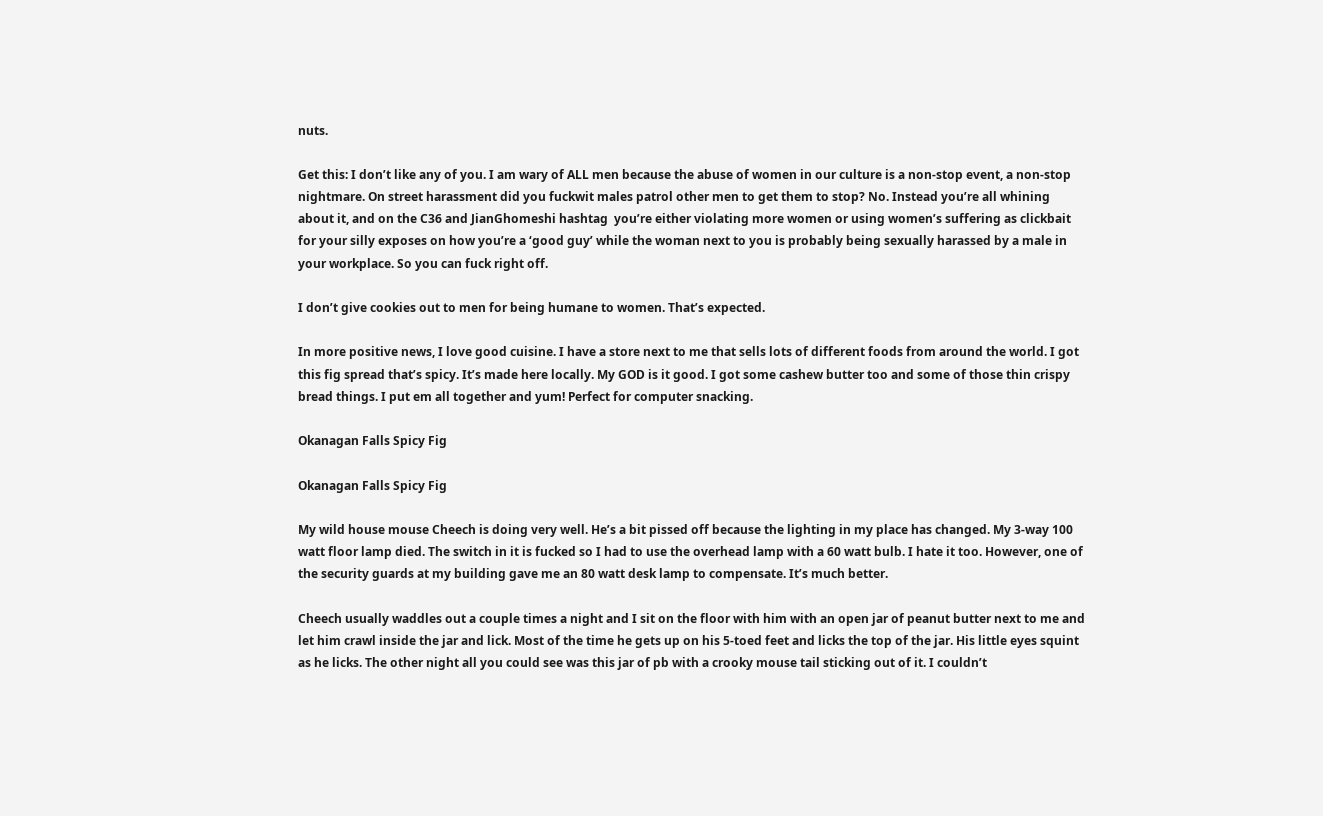nuts.

Get this: I don’t like any of you. I am wary of ALL men because the abuse of women in our culture is a non-stop event, a non-stop nightmare. On street harassment did you fuckwit males patrol other men to get them to stop? No. Instead you’re all whining about it, and on the C36 and JianGhomeshi hashtag  you’re either violating more women or using women’s suffering as clickbait for your silly exposes on how you’re a ‘good guy’ while the woman next to you is probably being sexually harassed by a male in your workplace. So you can fuck right off.

I don’t give cookies out to men for being humane to women. That’s expected.

In more positive news, I love good cuisine. I have a store next to me that sells lots of different foods from around the world. I got this fig spread that’s spicy. It’s made here locally. My GOD is it good. I got some cashew butter too and some of those thin crispy bread things. I put em all together and yum! Perfect for computer snacking.

Okanagan Falls Spicy Fig

Okanagan Falls Spicy Fig

My wild house mouse Cheech is doing very well. He’s a bit pissed off because the lighting in my place has changed. My 3-way 100 watt floor lamp died. The switch in it is fucked so I had to use the overhead lamp with a 60 watt bulb. I hate it too. However, one of the security guards at my building gave me an 80 watt desk lamp to compensate. It’s much better.

Cheech usually waddles out a couple times a night and I sit on the floor with him with an open jar of peanut butter next to me and let him crawl inside the jar and lick. Most of the time he gets up on his 5-toed feet and licks the top of the jar. His little eyes squint as he licks. The other night all you could see was this jar of pb with a crooky mouse tail sticking out of it. I couldn’t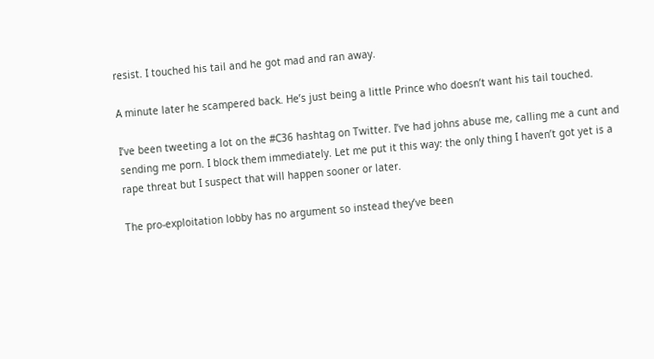resist. I touched his tail and he got mad and ran away.

A minute later he scampered back. He’s just being a little Prince who doesn’t want his tail touched.

I’ve been tweeting a lot on the #C36 hashtag on Twitter. I’ve had johns abuse me, calling me a cunt and sending me porn. I block them immediately. Let me put it this way: the only thing I haven’t got yet is a rape threat but I suspect that will happen sooner or later.

The pro-exploitation lobby has no argument so instead they’ve been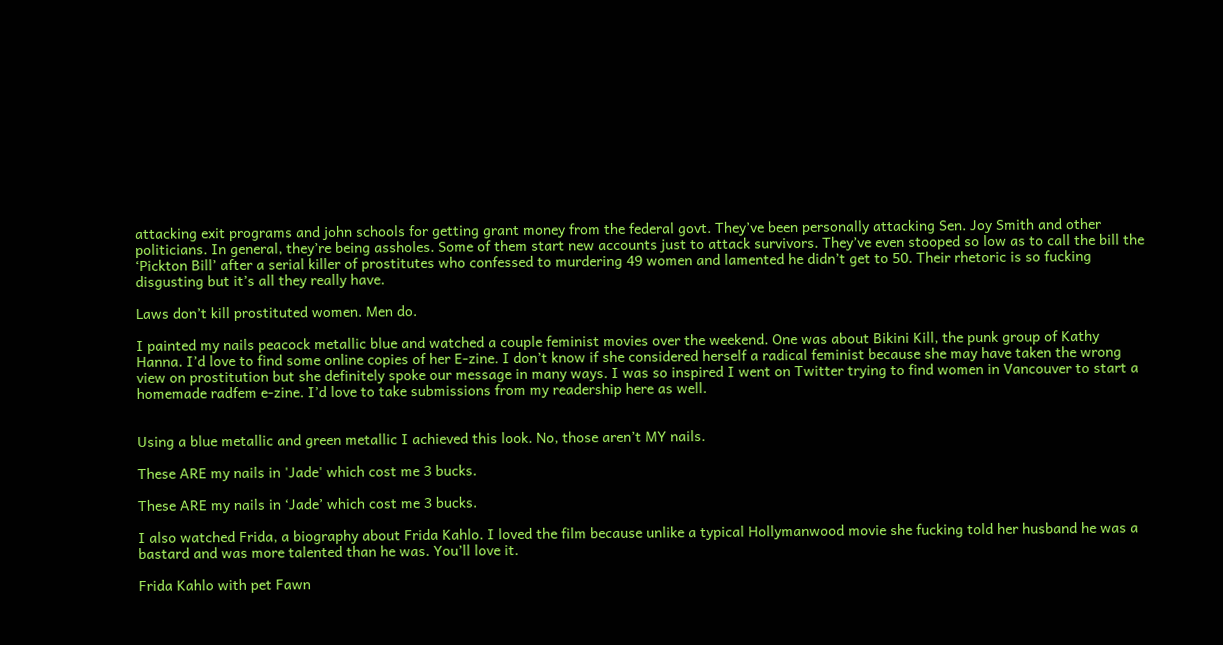attacking exit programs and john schools for getting grant money from the federal govt. They’ve been personally attacking Sen. Joy Smith and other politicians. In general, they’re being assholes. Some of them start new accounts just to attack survivors. They’ve even stooped so low as to call the bill the ‘Pickton Bill’ after a serial killer of prostitutes who confessed to murdering 49 women and lamented he didn’t get to 50. Their rhetoric is so fucking disgusting but it’s all they really have.

Laws don’t kill prostituted women. Men do.

I painted my nails peacock metallic blue and watched a couple feminist movies over the weekend. One was about Bikini Kill, the punk group of Kathy Hanna. I’d love to find some online copies of her E-zine. I don’t know if she considered herself a radical feminist because she may have taken the wrong view on prostitution but she definitely spoke our message in many ways. I was so inspired I went on Twitter trying to find women in Vancouver to start a homemade radfem e-zine. I’d love to take submissions from my readership here as well.


Using a blue metallic and green metallic I achieved this look. No, those aren’t MY nails.

These ARE my nails in 'Jade' which cost me 3 bucks.

These ARE my nails in ‘Jade’ which cost me 3 bucks.

I also watched Frida, a biography about Frida Kahlo. I loved the film because unlike a typical Hollymanwood movie she fucking told her husband he was a bastard and was more talented than he was. You’ll love it.

Frida Kahlo with pet Fawn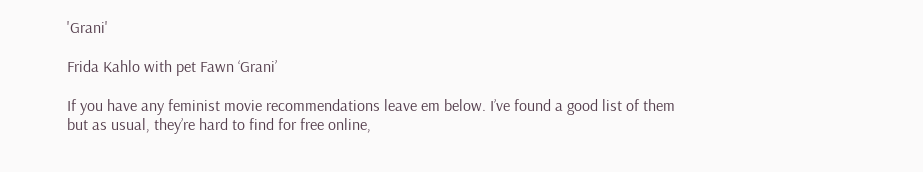'Grani'

Frida Kahlo with pet Fawn ‘Grani’

If you have any feminist movie recommendations leave em below. I’ve found a good list of them but as usual, they’re hard to find for free online,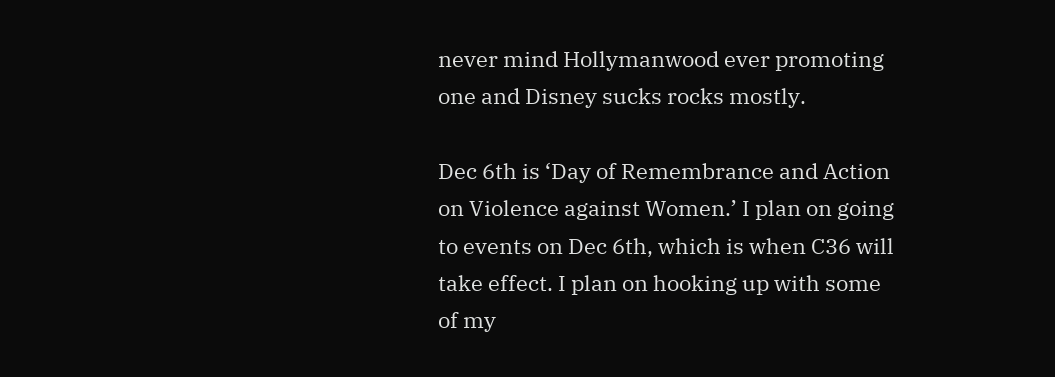never mind Hollymanwood ever promoting one and Disney sucks rocks mostly.

Dec 6th is ‘Day of Remembrance and Action on Violence against Women.’ I plan on going to events on Dec 6th, which is when C36 will take effect. I plan on hooking up with some of my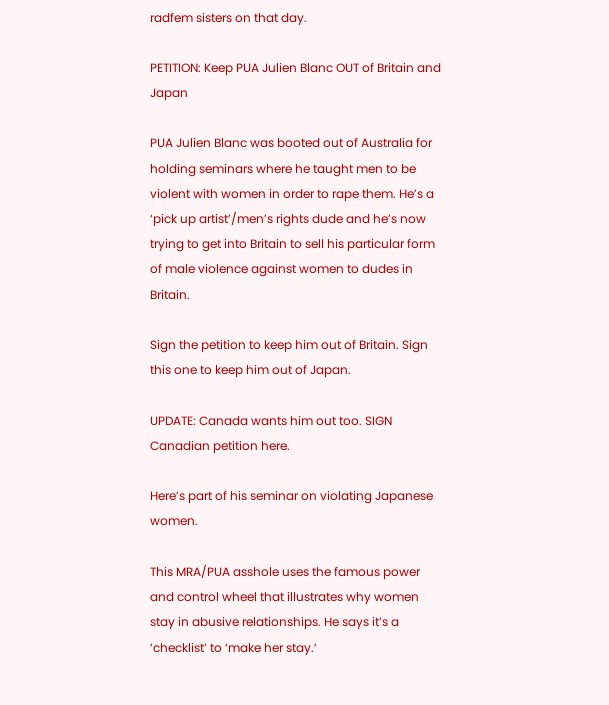radfem sisters on that day.

PETITION: Keep PUA Julien Blanc OUT of Britain and Japan

PUA Julien Blanc was booted out of Australia for holding seminars where he taught men to be violent with women in order to rape them. He’s a ‘pick up artist’/men’s rights dude and he’s now trying to get into Britain to sell his particular form of male violence against women to dudes in Britain.

Sign the petition to keep him out of Britain. Sign this one to keep him out of Japan.

UPDATE: Canada wants him out too. SIGN Canadian petition here.

Here’s part of his seminar on violating Japanese women.

This MRA/PUA asshole uses the famous power and control wheel that illustrates why women stay in abusive relationships. He says it’s a ‘checklist’ to ‘make her stay.’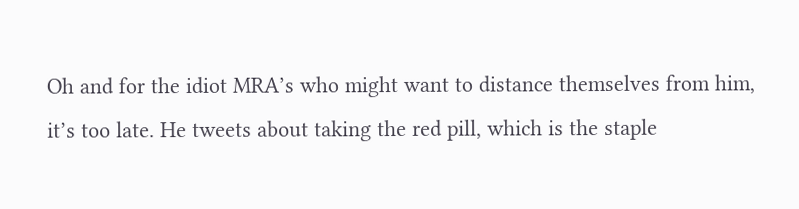Oh and for the idiot MRA’s who might want to distance themselves from him, it’s too late. He tweets about taking the red pill, which is the staple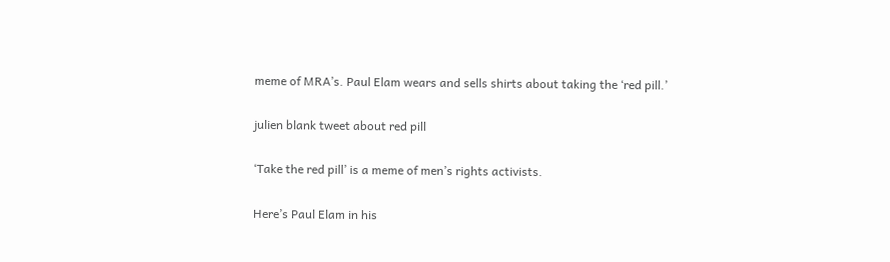meme of MRA’s. Paul Elam wears and sells shirts about taking the ‘red pill.’

julien blank tweet about red pill

‘Take the red pill’ is a meme of men’s rights activists.

Here’s Paul Elam in his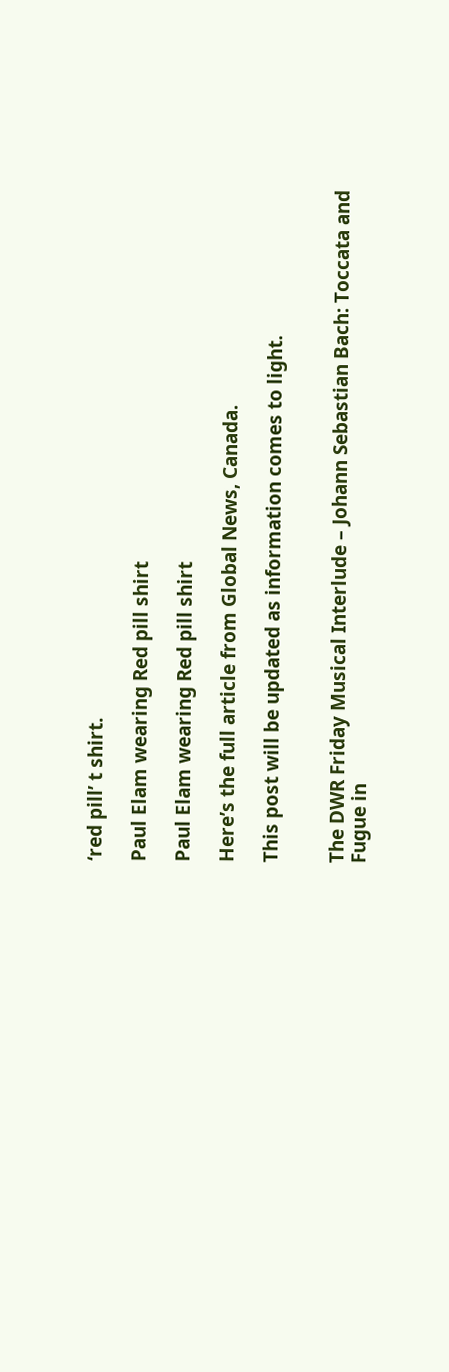‘red pill’ t shirt.

Paul Elam wearing Red pill shirt

Paul Elam wearing Red pill shirt

Here’s the full article from Global News, Canada.

This post will be updated as information comes to light.


The DWR Friday Musical Interlude – Johann Sebastian Bach: Toccata and Fugue in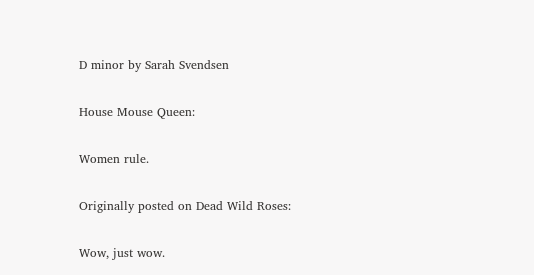D minor by Sarah Svendsen

House Mouse Queen:

Women rule.

Originally posted on Dead Wild Roses:

Wow, just wow.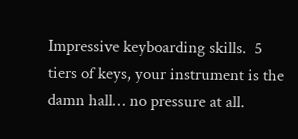Impressive keyboarding skills.  5 tiers of keys, your instrument is the damn hall… no pressure at all.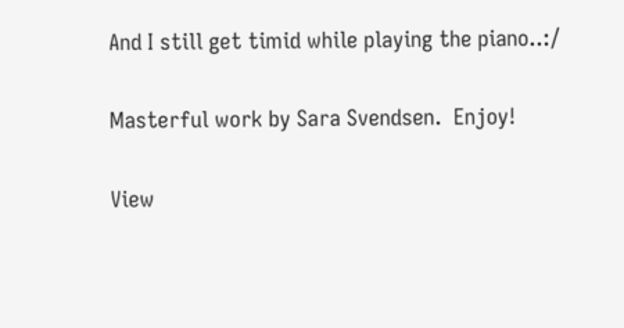And I still get timid while playing the piano..:/

Masterful work by Sara Svendsen.  Enjoy!

View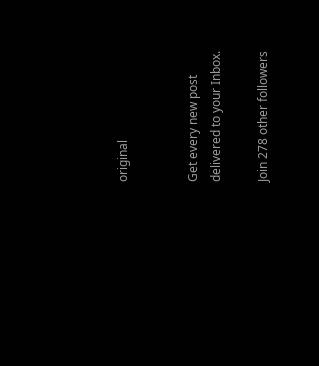original


Get every new post delivered to your Inbox.

Join 278 other followers